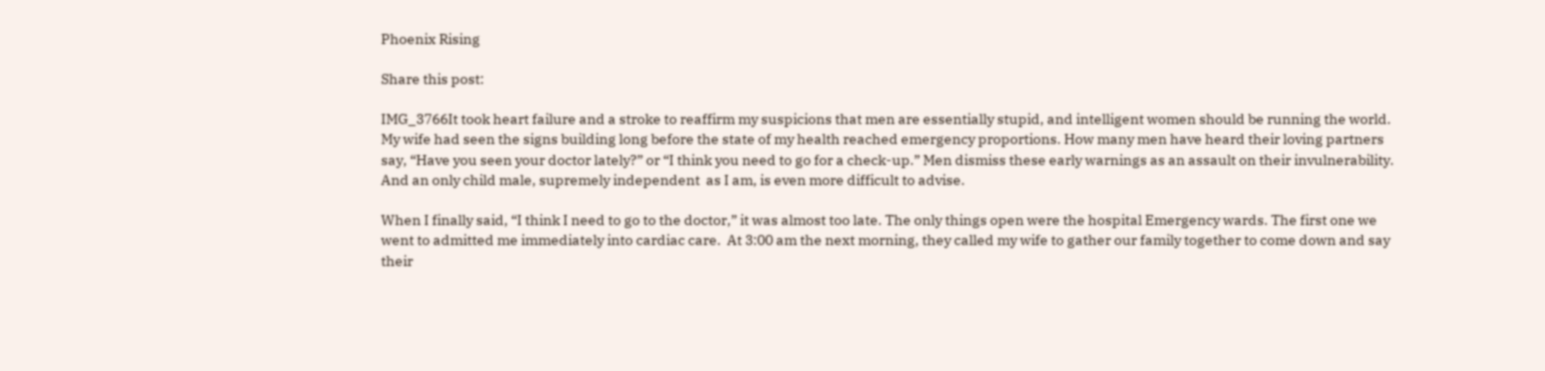Phoenix Rising

Share this post:

IMG_3766It took heart failure and a stroke to reaffirm my suspicions that men are essentially stupid, and intelligent women should be running the world. My wife had seen the signs building long before the state of my health reached emergency proportions. How many men have heard their loving partners say, “Have you seen your doctor lately?” or “I think you need to go for a check-up.” Men dismiss these early warnings as an assault on their invulnerability. And an only child male, supremely independent  as I am, is even more difficult to advise.

When I finally said, “I think I need to go to the doctor,” it was almost too late. The only things open were the hospital Emergency wards. The first one we went to admitted me immediately into cardiac care.  At 3:00 am the next morning, they called my wife to gather our family together to come down and say their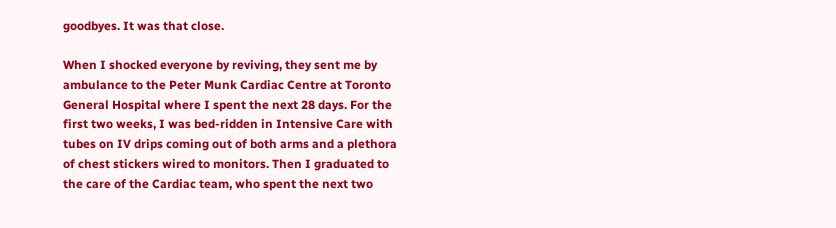goodbyes. It was that close.

When I shocked everyone by reviving, they sent me by ambulance to the Peter Munk Cardiac Centre at Toronto General Hospital where I spent the next 28 days. For the first two weeks, I was bed-ridden in Intensive Care with tubes on IV drips coming out of both arms and a plethora of chest stickers wired to monitors. Then I graduated to the care of the Cardiac team, who spent the next two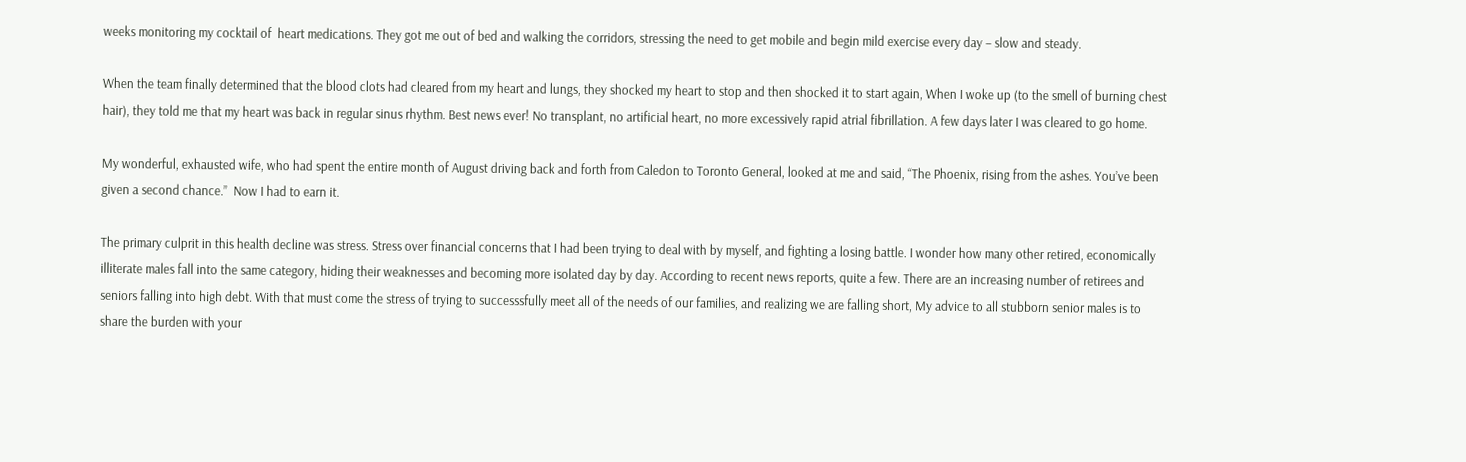weeks monitoring my cocktail of  heart medications. They got me out of bed and walking the corridors, stressing the need to get mobile and begin mild exercise every day – slow and steady.

When the team finally determined that the blood clots had cleared from my heart and lungs, they shocked my heart to stop and then shocked it to start again, When I woke up (to the smell of burning chest hair), they told me that my heart was back in regular sinus rhythm. Best news ever! No transplant, no artificial heart, no more excessively rapid atrial fibrillation. A few days later I was cleared to go home.

My wonderful, exhausted wife, who had spent the entire month of August driving back and forth from Caledon to Toronto General, looked at me and said, “The Phoenix, rising from the ashes. You’ve been given a second chance.”  Now I had to earn it.

The primary culprit in this health decline was stress. Stress over financial concerns that I had been trying to deal with by myself, and fighting a losing battle. I wonder how many other retired, economically illiterate males fall into the same category, hiding their weaknesses and becoming more isolated day by day. According to recent news reports, quite a few. There are an increasing number of retirees and seniors falling into high debt. With that must come the stress of trying to successsfully meet all of the needs of our families, and realizing we are falling short, My advice to all stubborn senior males is to share the burden with your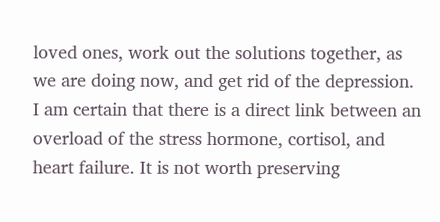loved ones, work out the solutions together, as we are doing now, and get rid of the depression.  I am certain that there is a direct link between an overload of the stress hormone, cortisol, and heart failure. It is not worth preserving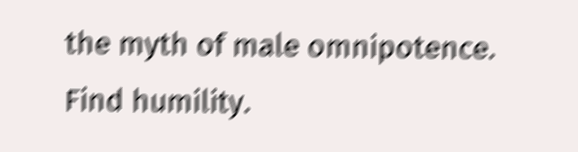the myth of male omnipotence. Find humility.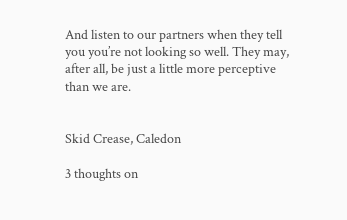And listen to our partners when they tell you you’re not looking so well. They may, after all, be just a little more perceptive than we are.


Skid Crease, Caledon

3 thoughts on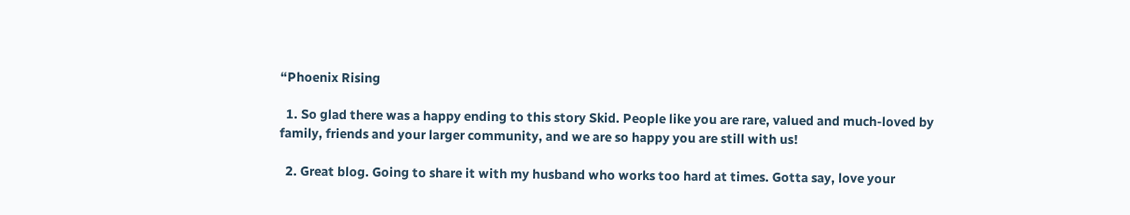“Phoenix Rising

  1. So glad there was a happy ending to this story Skid. People like you are rare, valued and much-loved by family, friends and your larger community, and we are so happy you are still with us!

  2. Great blog. Going to share it with my husband who works too hard at times. Gotta say, love your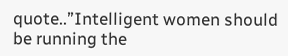quote..”Intelligent women should be running the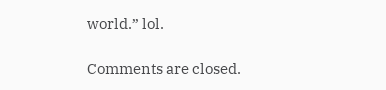world.” lol.

Comments are closed.